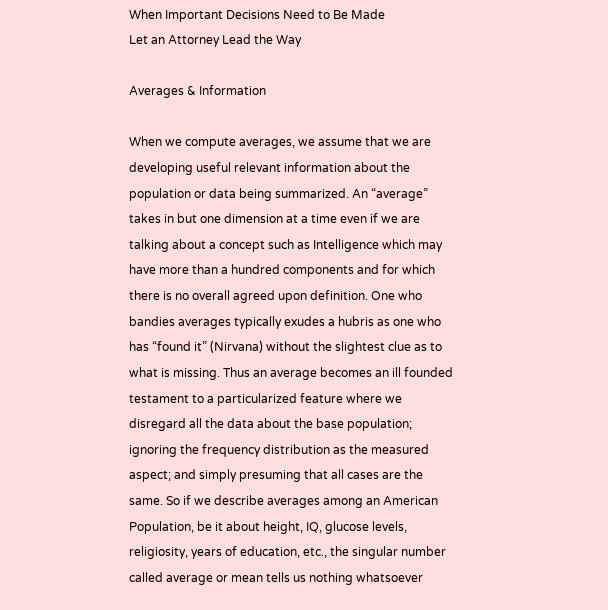When Important Decisions Need to Be Made
Let an Attorney Lead the Way

Averages & Information

When we compute averages, we assume that we are developing useful relevant information about the population or data being summarized. An “average” takes in but one dimension at a time even if we are talking about a concept such as Intelligence which may have more than a hundred components and for which there is no overall agreed upon definition. One who bandies averages typically exudes a hubris as one who has “found it” (Nirvana) without the slightest clue as to what is missing. Thus an average becomes an ill founded testament to a particularized feature where we disregard all the data about the base population; ignoring the frequency distribution as the measured aspect; and simply presuming that all cases are the same. So if we describe averages among an American Population, be it about height, IQ, glucose levels, religiosity, years of education, etc., the singular number called average or mean tells us nothing whatsoever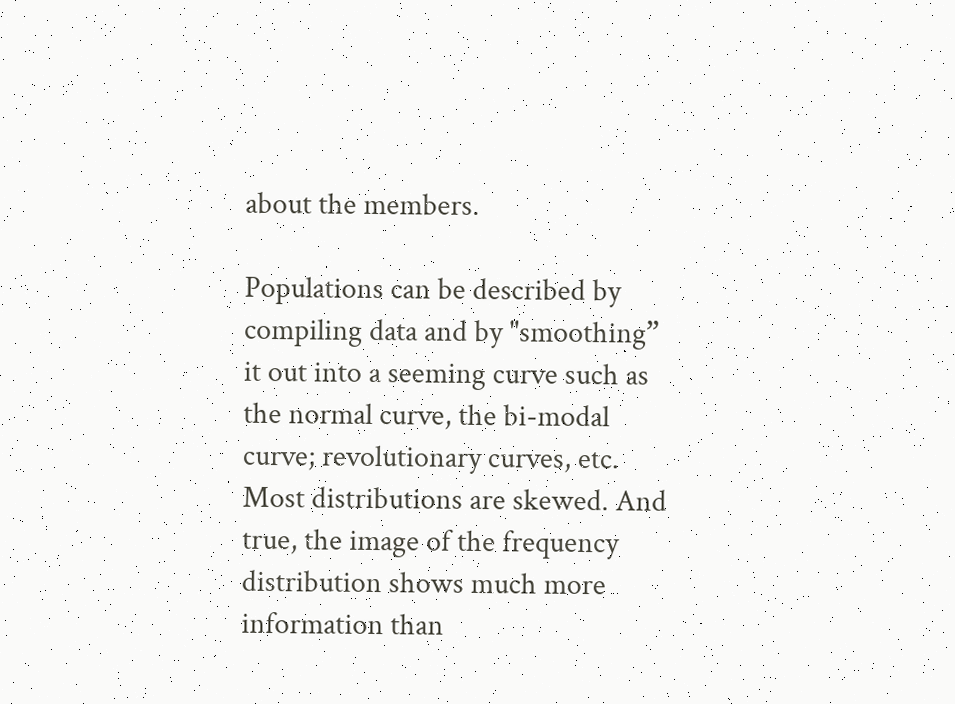about the members.

Populations can be described by compiling data and by "smoothing” it out into a seeming curve such as the normal curve, the bi-modal curve; revolutionary curves, etc. Most distributions are skewed. And true, the image of the frequency distribution shows much more information than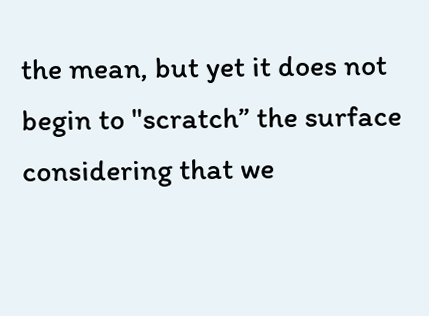the mean, but yet it does not begin to "scratch” the surface considering that we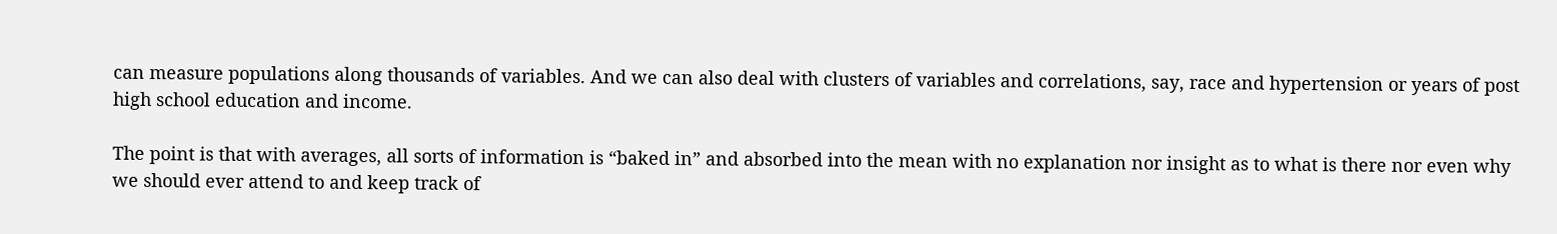can measure populations along thousands of variables. And we can also deal with clusters of variables and correlations, say, race and hypertension or years of post high school education and income.

The point is that with averages, all sorts of information is “baked in” and absorbed into the mean with no explanation nor insight as to what is there nor even why we should ever attend to and keep track of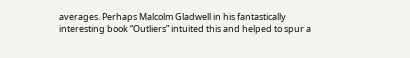averages. Perhaps Malcolm Gladwell in his fantastically interesting book “Outliers” intuited this and helped to spur a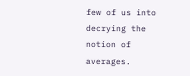few of us into decrying the notion of averages.